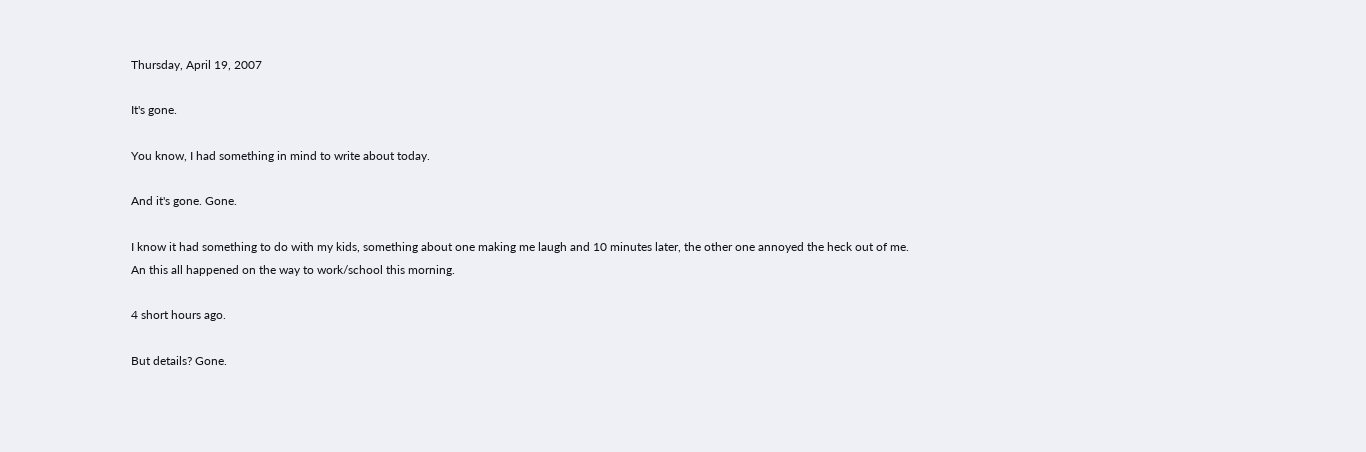Thursday, April 19, 2007

It's gone.

You know, I had something in mind to write about today.

And it's gone. Gone.

I know it had something to do with my kids, something about one making me laugh and 10 minutes later, the other one annoyed the heck out of me. An this all happened on the way to work/school this morning.

4 short hours ago.

But details? Gone.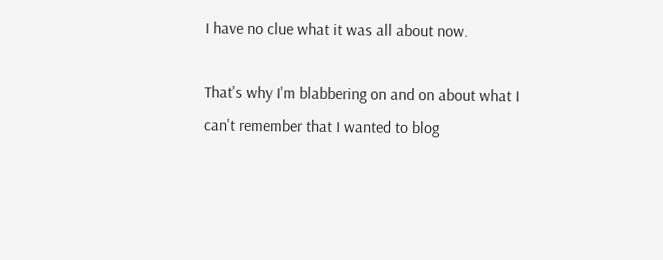I have no clue what it was all about now.

That's why I'm blabbering on and on about what I can't remember that I wanted to blog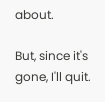about.

But, since it's gone, I'll quit.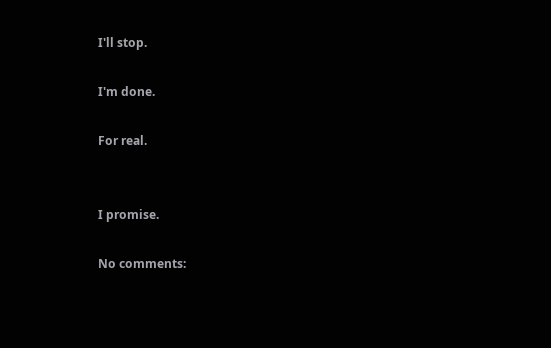I'll stop.

I'm done.

For real.


I promise.

No comments: